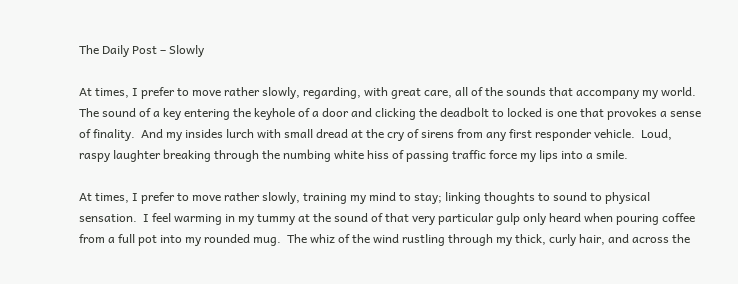The Daily Post – Slowly

At times, I prefer to move rather slowly, regarding, with great care, all of the sounds that accompany my world.  The sound of a key entering the keyhole of a door and clicking the deadbolt to locked is one that provokes a sense of finality.  And my insides lurch with small dread at the cry of sirens from any first responder vehicle.  Loud, raspy laughter breaking through the numbing white hiss of passing traffic force my lips into a smile.

At times, I prefer to move rather slowly, training my mind to stay; linking thoughts to sound to physical sensation.  I feel warming in my tummy at the sound of that very particular gulp only heard when pouring coffee from a full pot into my rounded mug.  The whiz of the wind rustling through my thick, curly hair, and across the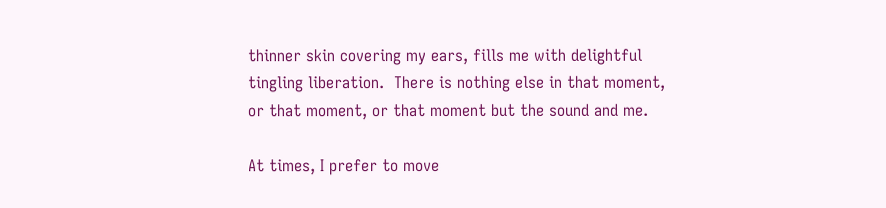thinner skin covering my ears, fills me with delightful tingling liberation.  There is nothing else in that moment, or that moment, or that moment but the sound and me.

At times, I prefer to move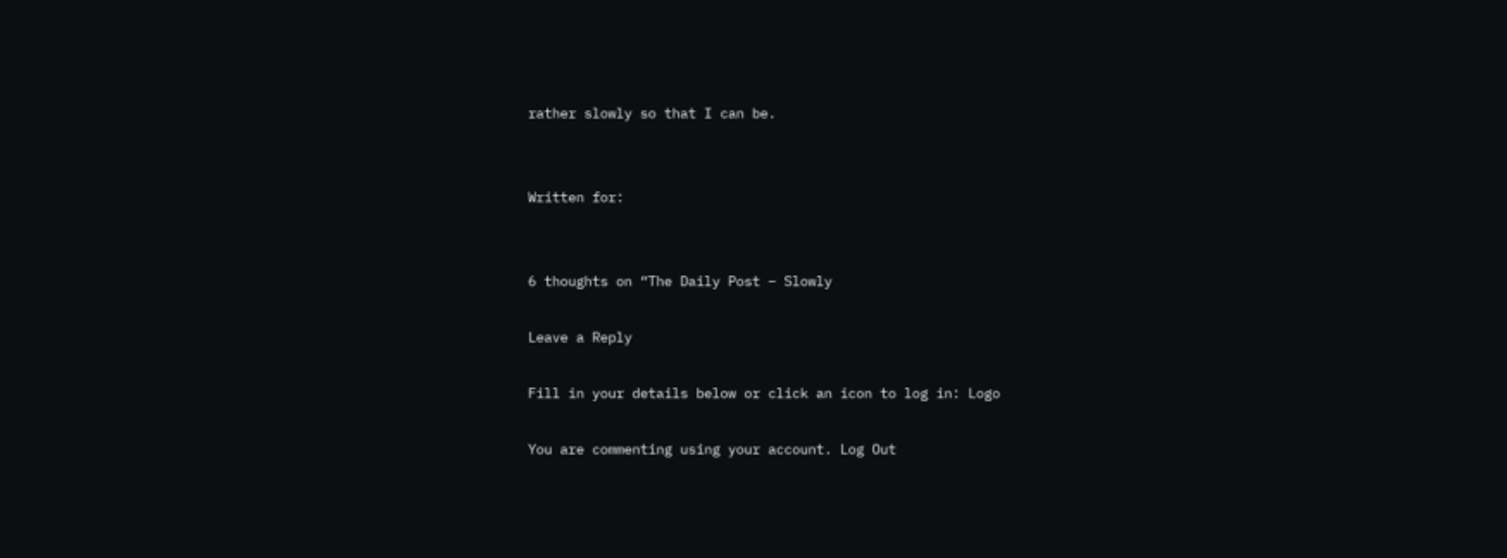rather slowly so that I can be.


Written for:


6 thoughts on “The Daily Post – Slowly

Leave a Reply

Fill in your details below or click an icon to log in: Logo

You are commenting using your account. Log Out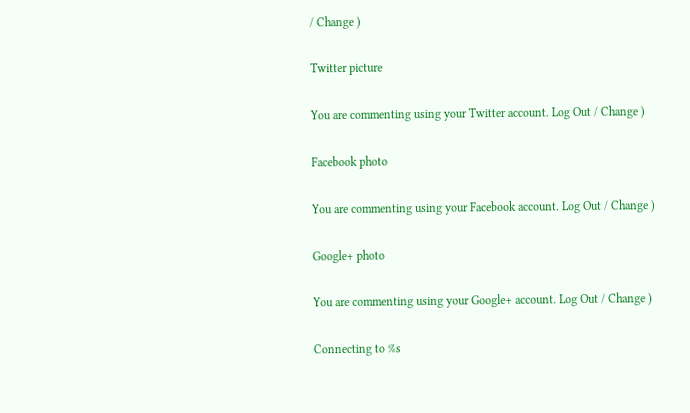/ Change )

Twitter picture

You are commenting using your Twitter account. Log Out / Change )

Facebook photo

You are commenting using your Facebook account. Log Out / Change )

Google+ photo

You are commenting using your Google+ account. Log Out / Change )

Connecting to %s